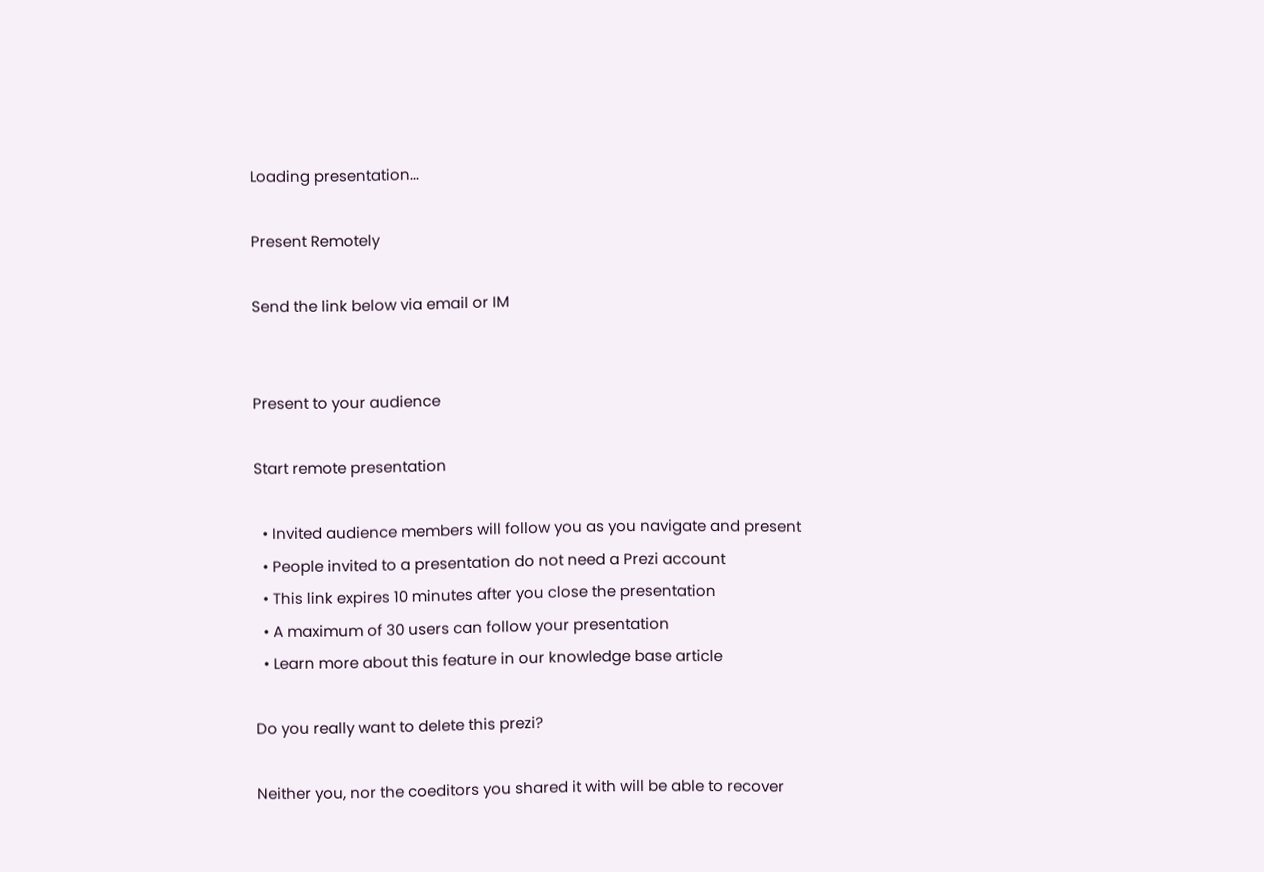Loading presentation...

Present Remotely

Send the link below via email or IM


Present to your audience

Start remote presentation

  • Invited audience members will follow you as you navigate and present
  • People invited to a presentation do not need a Prezi account
  • This link expires 10 minutes after you close the presentation
  • A maximum of 30 users can follow your presentation
  • Learn more about this feature in our knowledge base article

Do you really want to delete this prezi?

Neither you, nor the coeditors you shared it with will be able to recover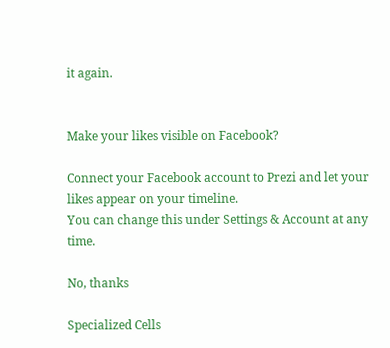it again.


Make your likes visible on Facebook?

Connect your Facebook account to Prezi and let your likes appear on your timeline.
You can change this under Settings & Account at any time.

No, thanks

Specialized Cells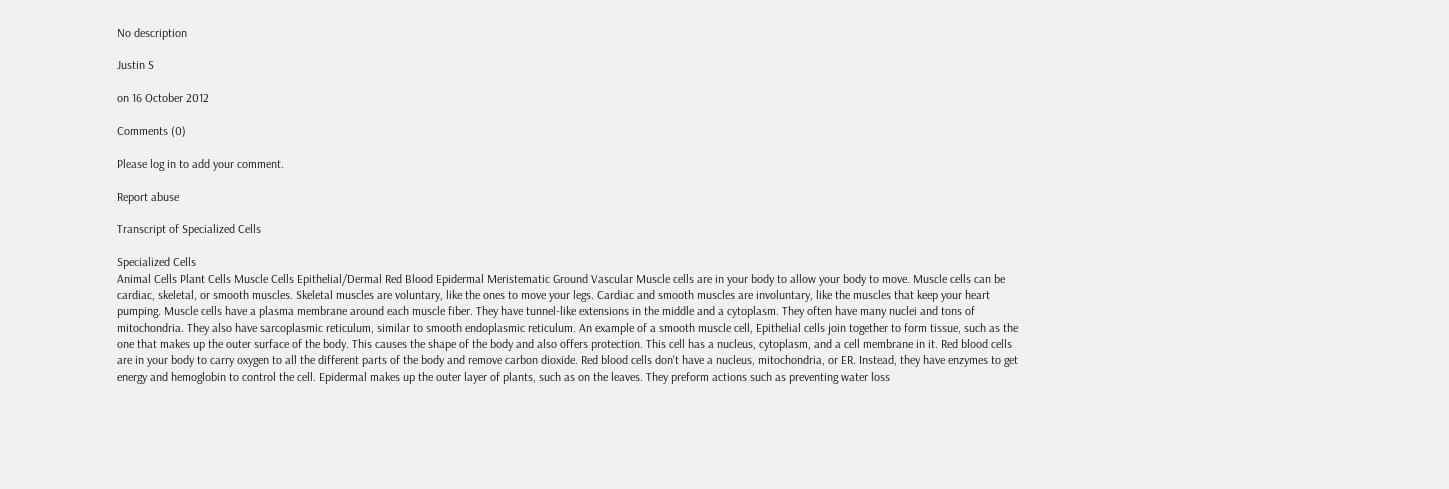No description

Justin S

on 16 October 2012

Comments (0)

Please log in to add your comment.

Report abuse

Transcript of Specialized Cells

Specialized Cells
Animal Cells Plant Cells Muscle Cells Epithelial/Dermal Red Blood Epidermal Meristematic Ground Vascular Muscle cells are in your body to allow your body to move. Muscle cells can be cardiac, skeletal, or smooth muscles. Skeletal muscles are voluntary, like the ones to move your legs. Cardiac and smooth muscles are involuntary, like the muscles that keep your heart pumping. Muscle cells have a plasma membrane around each muscle fiber. They have tunnel-like extensions in the middle and a cytoplasm. They often have many nuclei and tons of mitochondria. They also have sarcoplasmic reticulum, similar to smooth endoplasmic reticulum. An example of a smooth muscle cell, Epithelial cells join together to form tissue, such as the one that makes up the outer surface of the body. This causes the shape of the body and also offers protection. This cell has a nucleus, cytoplasm, and a cell membrane in it. Red blood cells are in your body to carry oxygen to all the different parts of the body and remove carbon dioxide. Red blood cells don't have a nucleus, mitochondria, or ER. Instead, they have enzymes to get energy and hemoglobin to control the cell. Epidermal makes up the outer layer of plants, such as on the leaves. They preform actions such as preventing water loss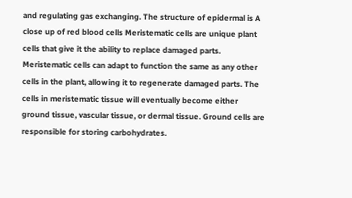and regulating gas exchanging. The structure of epidermal is A close up of red blood cells Meristematic cells are unique plant cells that give it the ability to replace damaged parts. Meristematic cells can adapt to function the same as any other cells in the plant, allowing it to regenerate damaged parts. The cells in meristematic tissue will eventually become either ground tissue, vascular tissue, or dermal tissue. Ground cells are responsible for storing carbohydrates.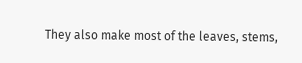They also make most of the leaves, stems,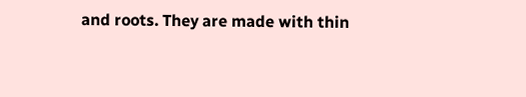and roots. They are made with thin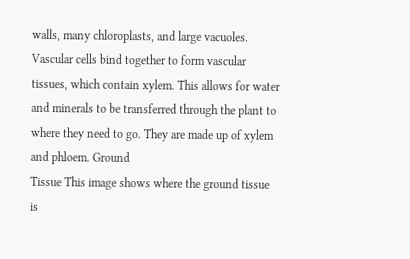walls, many chloroplasts, and large vacuoles. Vascular cells bind together to form vascular tissues, which contain xylem. This allows for water and minerals to be transferred through the plant to where they need to go. They are made up of xylem and phloem. Ground
Tissue This image shows where the ground tissue is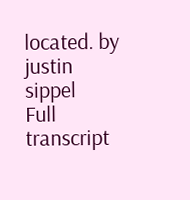located. by justin sippel
Full transcript